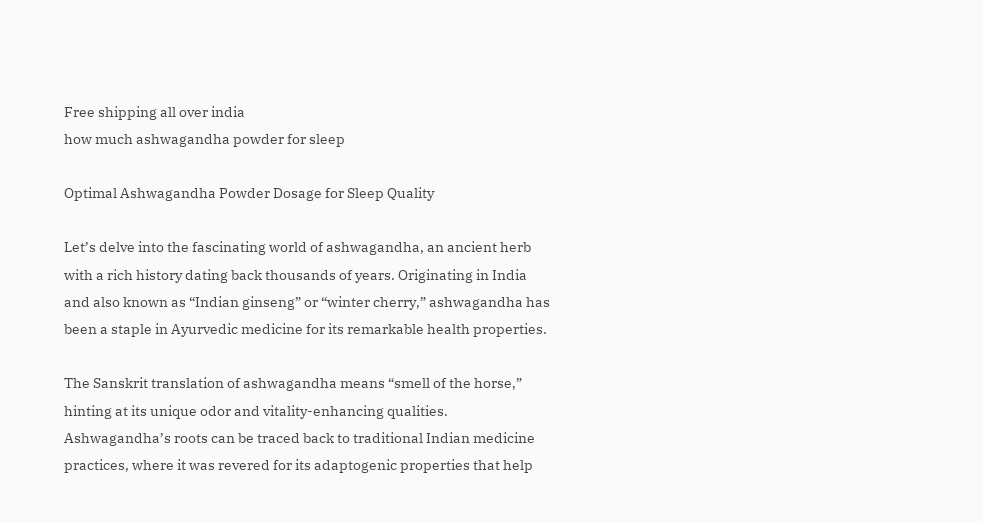Free shipping all over india
how much ashwagandha powder for sleep

Optimal Ashwagandha Powder Dosage for Sleep Quality

Let’s delve into the fascinating world of ashwagandha, an ancient herb with a rich history dating back thousands of years. Originating in India and also known as “Indian ginseng” or “winter cherry,” ashwagandha has been a staple in Ayurvedic medicine for its remarkable health properties.

The Sanskrit translation of ashwagandha means “smell of the horse,” hinting at its unique odor and vitality-enhancing qualities. Ashwagandha’s roots can be traced back to traditional Indian medicine practices, where it was revered for its adaptogenic properties that help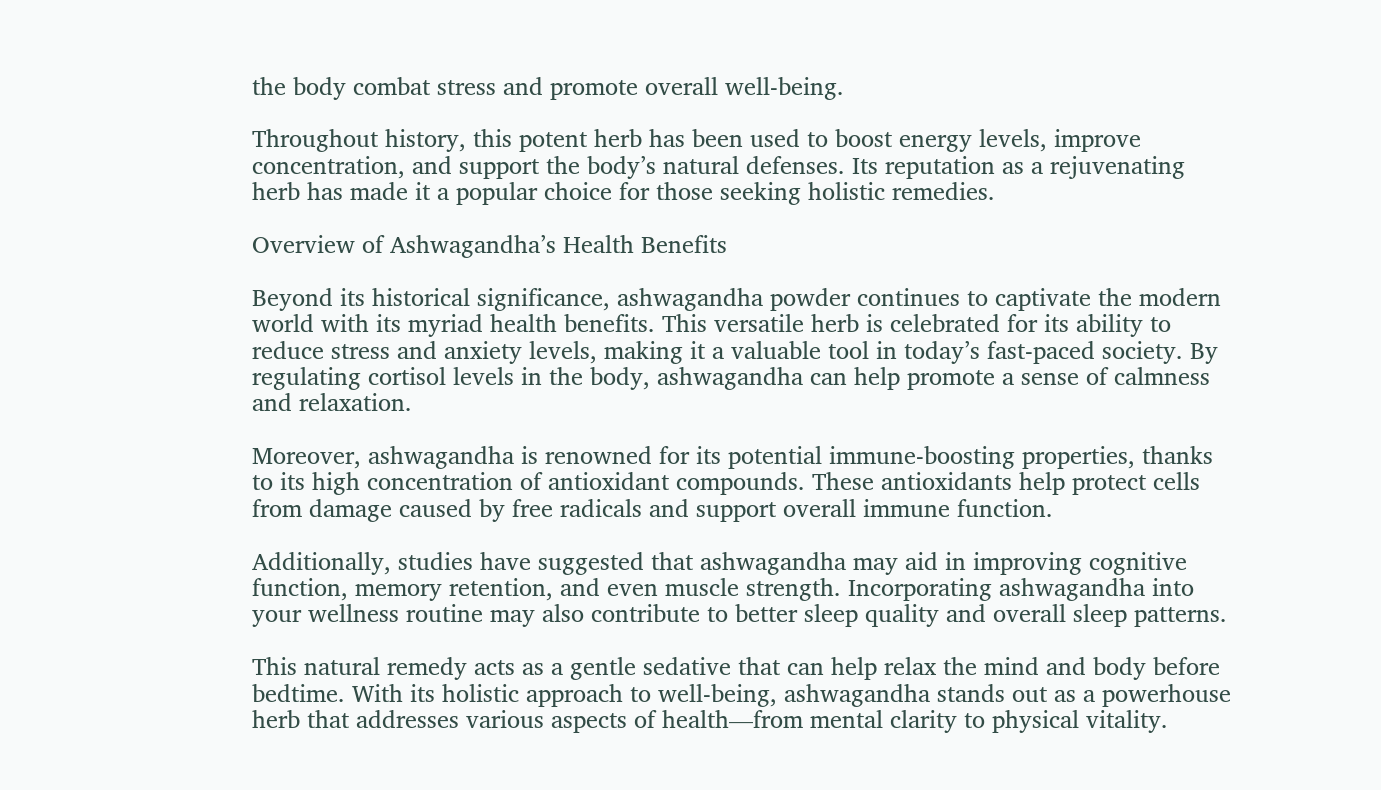the body combat stress and promote overall well-being.

Throughout history, this potent herb has been used to boost energy levels, improve concentration, and support the body’s natural defenses. Its reputation as a rejuvenating herb has made it a popular choice for those seeking holistic remedies.

Overview of Ashwagandha’s Health Benefits

Beyond its historical significance, ashwagandha powder continues to captivate the modern world with its myriad health benefits. This versatile herb is celebrated for its ability to reduce stress and anxiety levels, making it a valuable tool in today’s fast-paced society. By regulating cortisol levels in the body, ashwagandha can help promote a sense of calmness and relaxation.

Moreover, ashwagandha is renowned for its potential immune-boosting properties, thanks to its high concentration of antioxidant compounds. These antioxidants help protect cells from damage caused by free radicals and support overall immune function.

Additionally, studies have suggested that ashwagandha may aid in improving cognitive function, memory retention, and even muscle strength. Incorporating ashwagandha into your wellness routine may also contribute to better sleep quality and overall sleep patterns.

This natural remedy acts as a gentle sedative that can help relax the mind and body before bedtime. With its holistic approach to well-being, ashwagandha stands out as a powerhouse herb that addresses various aspects of health—from mental clarity to physical vitality.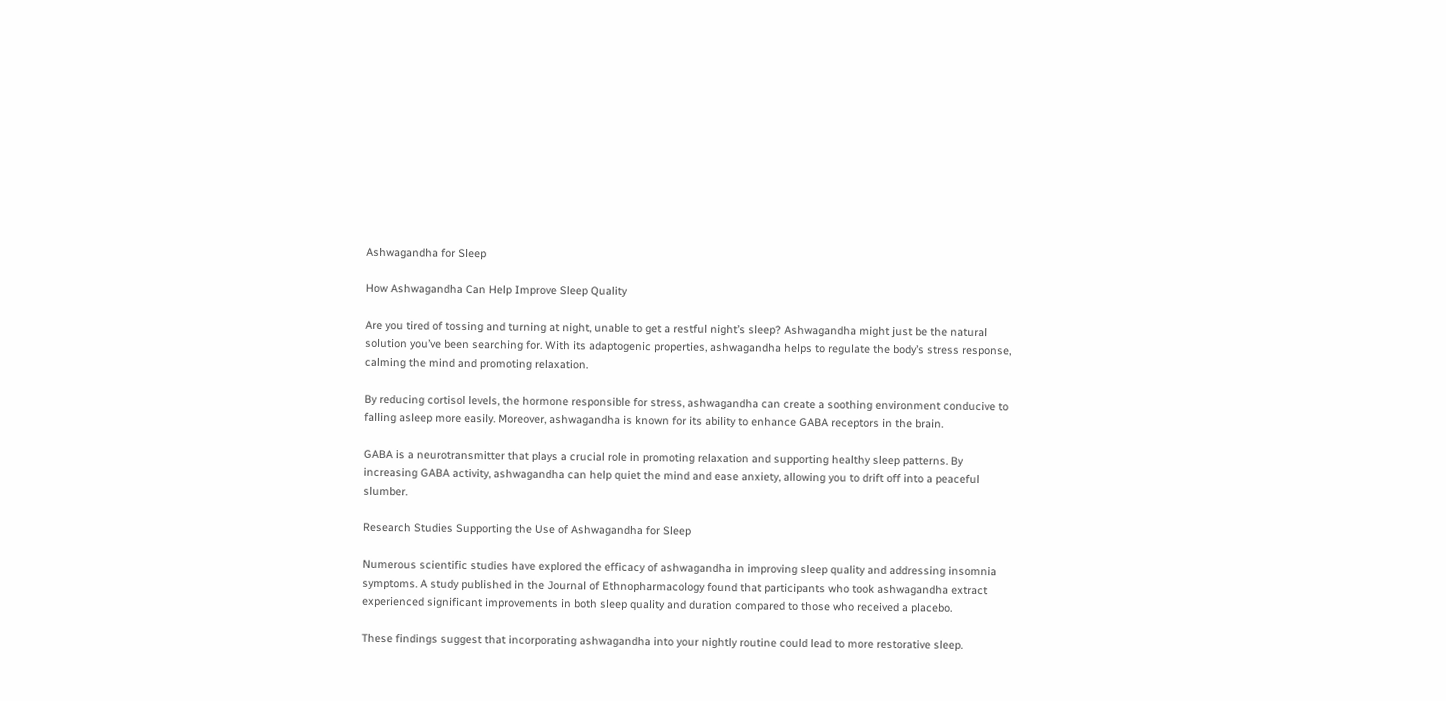Ashwagandha for Sleep

How Ashwagandha Can Help Improve Sleep Quality

Are you tired of tossing and turning at night, unable to get a restful night’s sleep? Ashwagandha might just be the natural solution you’ve been searching for. With its adaptogenic properties, ashwagandha helps to regulate the body’s stress response, calming the mind and promoting relaxation.

By reducing cortisol levels, the hormone responsible for stress, ashwagandha can create a soothing environment conducive to falling asleep more easily. Moreover, ashwagandha is known for its ability to enhance GABA receptors in the brain.

GABA is a neurotransmitter that plays a crucial role in promoting relaxation and supporting healthy sleep patterns. By increasing GABA activity, ashwagandha can help quiet the mind and ease anxiety, allowing you to drift off into a peaceful slumber.

Research Studies Supporting the Use of Ashwagandha for Sleep

Numerous scientific studies have explored the efficacy of ashwagandha in improving sleep quality and addressing insomnia symptoms. A study published in the Journal of Ethnopharmacology found that participants who took ashwagandha extract experienced significant improvements in both sleep quality and duration compared to those who received a placebo.

These findings suggest that incorporating ashwagandha into your nightly routine could lead to more restorative sleep.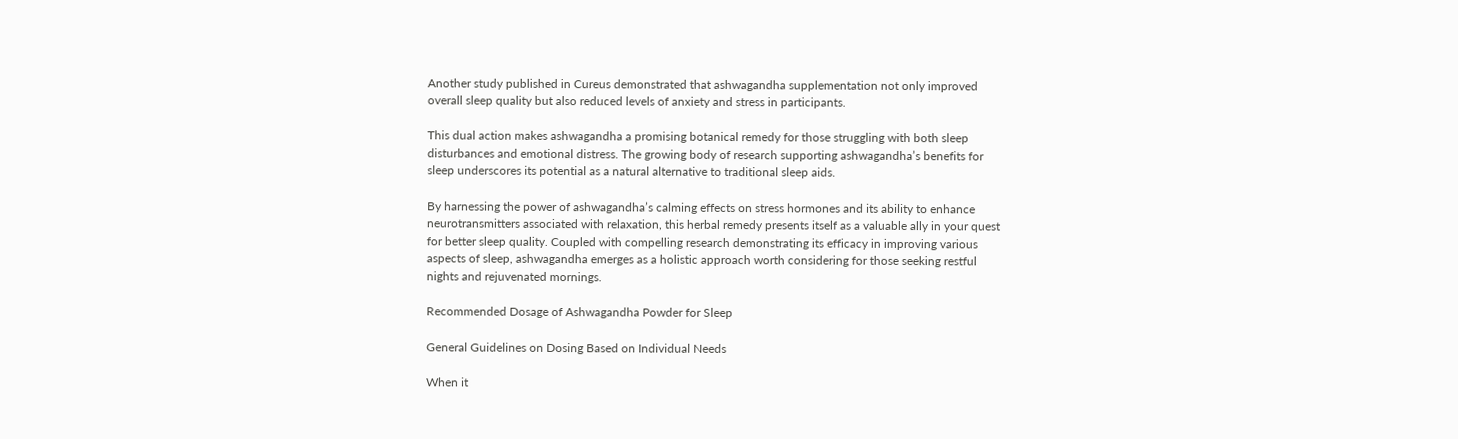Another study published in Cureus demonstrated that ashwagandha supplementation not only improved overall sleep quality but also reduced levels of anxiety and stress in participants.

This dual action makes ashwagandha a promising botanical remedy for those struggling with both sleep disturbances and emotional distress. The growing body of research supporting ashwagandha’s benefits for sleep underscores its potential as a natural alternative to traditional sleep aids.

By harnessing the power of ashwagandha’s calming effects on stress hormones and its ability to enhance neurotransmitters associated with relaxation, this herbal remedy presents itself as a valuable ally in your quest for better sleep quality. Coupled with compelling research demonstrating its efficacy in improving various aspects of sleep, ashwagandha emerges as a holistic approach worth considering for those seeking restful nights and rejuvenated mornings.

Recommended Dosage of Ashwagandha Powder for Sleep

General Guidelines on Dosing Based on Individual Needs

When it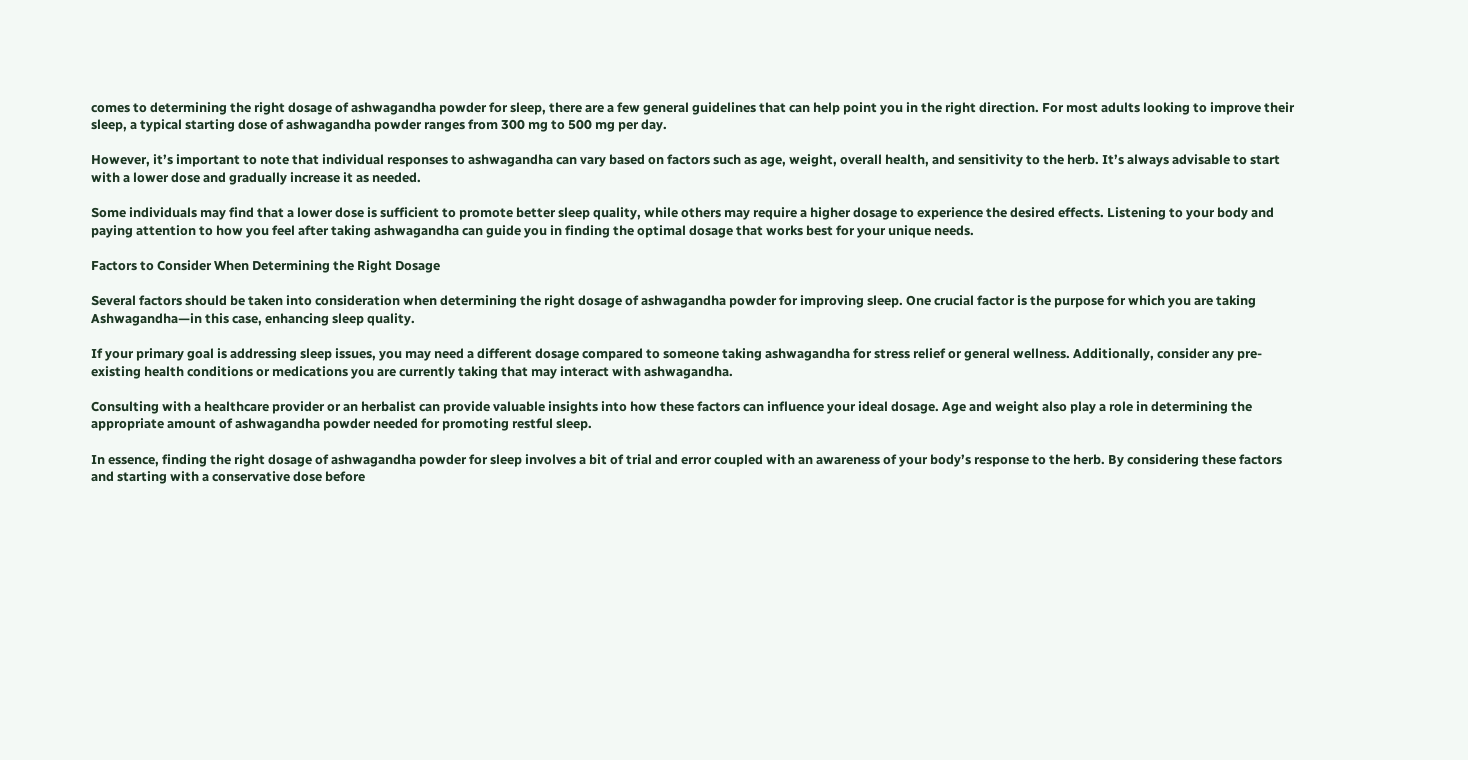comes to determining the right dosage of ashwagandha powder for sleep, there are a few general guidelines that can help point you in the right direction. For most adults looking to improve their sleep, a typical starting dose of ashwagandha powder ranges from 300 mg to 500 mg per day.

However, it’s important to note that individual responses to ashwagandha can vary based on factors such as age, weight, overall health, and sensitivity to the herb. It’s always advisable to start with a lower dose and gradually increase it as needed.

Some individuals may find that a lower dose is sufficient to promote better sleep quality, while others may require a higher dosage to experience the desired effects. Listening to your body and paying attention to how you feel after taking ashwagandha can guide you in finding the optimal dosage that works best for your unique needs.

Factors to Consider When Determining the Right Dosage

Several factors should be taken into consideration when determining the right dosage of ashwagandha powder for improving sleep. One crucial factor is the purpose for which you are taking Ashwagandha—in this case, enhancing sleep quality.

If your primary goal is addressing sleep issues, you may need a different dosage compared to someone taking ashwagandha for stress relief or general wellness. Additionally, consider any pre-existing health conditions or medications you are currently taking that may interact with ashwagandha.

Consulting with a healthcare provider or an herbalist can provide valuable insights into how these factors can influence your ideal dosage. Age and weight also play a role in determining the appropriate amount of ashwagandha powder needed for promoting restful sleep.

In essence, finding the right dosage of ashwagandha powder for sleep involves a bit of trial and error coupled with an awareness of your body’s response to the herb. By considering these factors and starting with a conservative dose before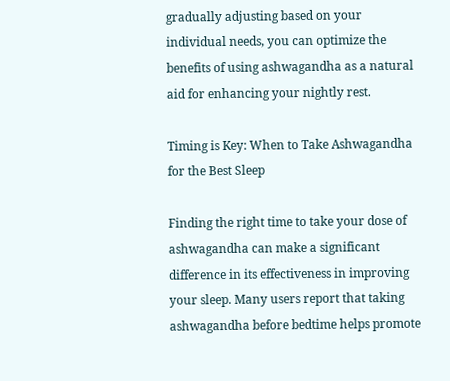gradually adjusting based on your individual needs, you can optimize the benefits of using ashwagandha as a natural aid for enhancing your nightly rest.

Timing is Key: When to Take Ashwagandha for the Best Sleep

Finding the right time to take your dose of ashwagandha can make a significant difference in its effectiveness in improving your sleep. Many users report that taking ashwagandha before bedtime helps promote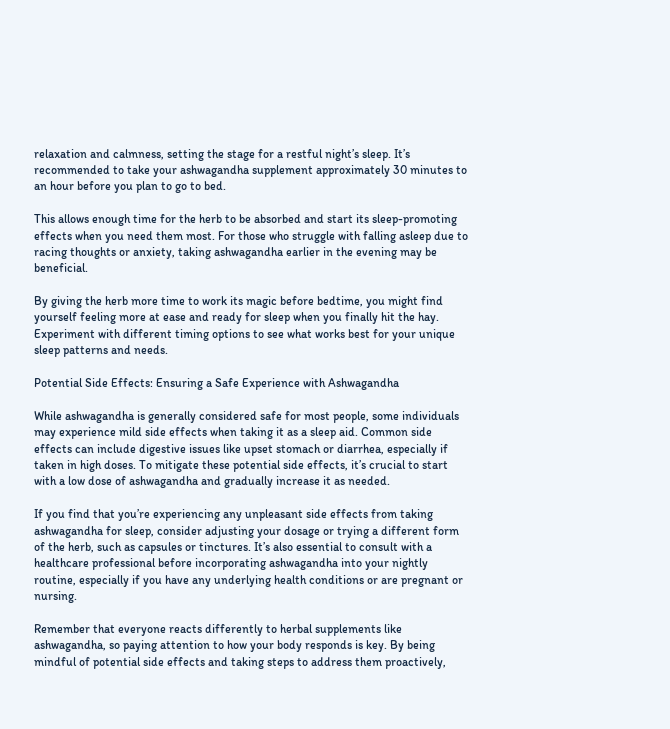relaxation and calmness, setting the stage for a restful night’s sleep. It’s recommended to take your ashwagandha supplement approximately 30 minutes to an hour before you plan to go to bed.

This allows enough time for the herb to be absorbed and start its sleep-promoting effects when you need them most. For those who struggle with falling asleep due to racing thoughts or anxiety, taking ashwagandha earlier in the evening may be beneficial.

By giving the herb more time to work its magic before bedtime, you might find yourself feeling more at ease and ready for sleep when you finally hit the hay. Experiment with different timing options to see what works best for your unique sleep patterns and needs.

Potential Side Effects: Ensuring a Safe Experience with Ashwagandha

While ashwagandha is generally considered safe for most people, some individuals may experience mild side effects when taking it as a sleep aid. Common side effects can include digestive issues like upset stomach or diarrhea, especially if taken in high doses. To mitigate these potential side effects, it’s crucial to start with a low dose of ashwagandha and gradually increase it as needed.

If you find that you’re experiencing any unpleasant side effects from taking ashwagandha for sleep, consider adjusting your dosage or trying a different form of the herb, such as capsules or tinctures. It’s also essential to consult with a healthcare professional before incorporating ashwagandha into your nightly routine, especially if you have any underlying health conditions or are pregnant or nursing.

Remember that everyone reacts differently to herbal supplements like ashwagandha, so paying attention to how your body responds is key. By being mindful of potential side effects and taking steps to address them proactively,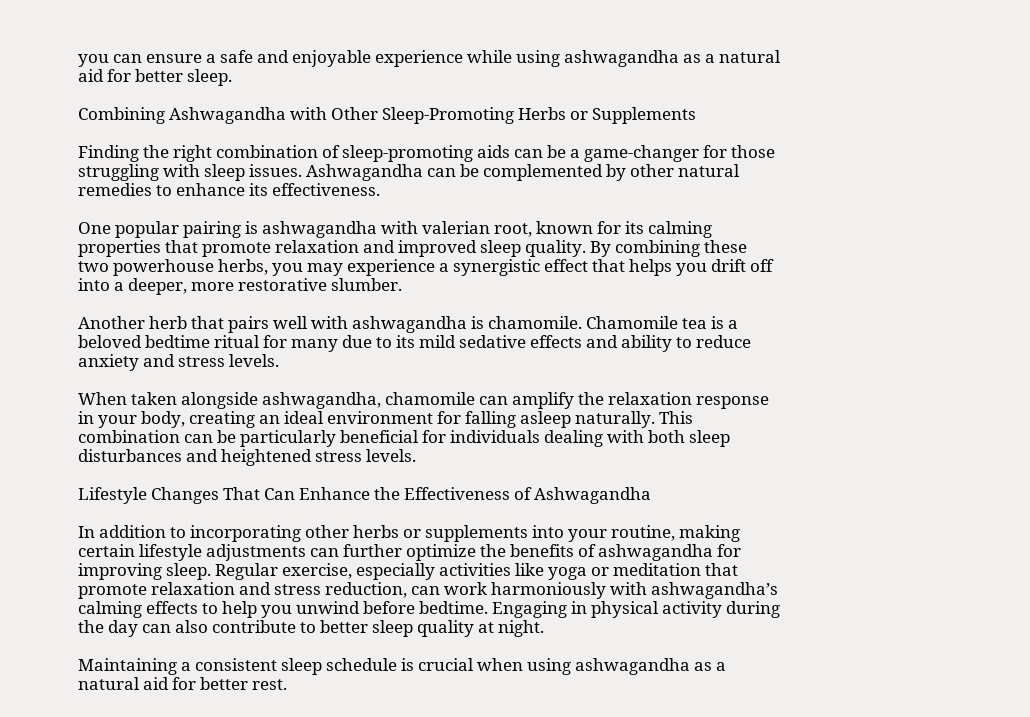you can ensure a safe and enjoyable experience while using ashwagandha as a natural aid for better sleep.

Combining Ashwagandha with Other Sleep-Promoting Herbs or Supplements

Finding the right combination of sleep-promoting aids can be a game-changer for those struggling with sleep issues. Ashwagandha can be complemented by other natural remedies to enhance its effectiveness.

One popular pairing is ashwagandha with valerian root, known for its calming properties that promote relaxation and improved sleep quality. By combining these two powerhouse herbs, you may experience a synergistic effect that helps you drift off into a deeper, more restorative slumber.

Another herb that pairs well with ashwagandha is chamomile. Chamomile tea is a beloved bedtime ritual for many due to its mild sedative effects and ability to reduce anxiety and stress levels.

When taken alongside ashwagandha, chamomile can amplify the relaxation response in your body, creating an ideal environment for falling asleep naturally. This combination can be particularly beneficial for individuals dealing with both sleep disturbances and heightened stress levels.

Lifestyle Changes That Can Enhance the Effectiveness of Ashwagandha

In addition to incorporating other herbs or supplements into your routine, making certain lifestyle adjustments can further optimize the benefits of ashwagandha for improving sleep. Regular exercise, especially activities like yoga or meditation that promote relaxation and stress reduction, can work harmoniously with ashwagandha’s calming effects to help you unwind before bedtime. Engaging in physical activity during the day can also contribute to better sleep quality at night.

Maintaining a consistent sleep schedule is crucial when using ashwagandha as a natural aid for better rest.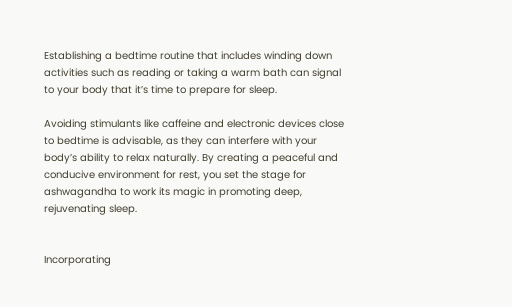Establishing a bedtime routine that includes winding down activities such as reading or taking a warm bath can signal to your body that it’s time to prepare for sleep.

Avoiding stimulants like caffeine and electronic devices close to bedtime is advisable, as they can interfere with your body’s ability to relax naturally. By creating a peaceful and conducive environment for rest, you set the stage for ashwagandha to work its magic in promoting deep, rejuvenating sleep.


Incorporating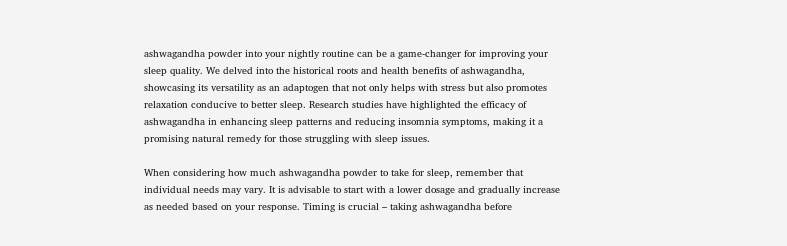ashwagandha powder into your nightly routine can be a game-changer for improving your sleep quality. We delved into the historical roots and health benefits of ashwagandha, showcasing its versatility as an adaptogen that not only helps with stress but also promotes relaxation conducive to better sleep. Research studies have highlighted the efficacy of ashwagandha in enhancing sleep patterns and reducing insomnia symptoms, making it a promising natural remedy for those struggling with sleep issues.

When considering how much ashwagandha powder to take for sleep, remember that individual needs may vary. It is advisable to start with a lower dosage and gradually increase as needed based on your response. Timing is crucial – taking ashwagandha before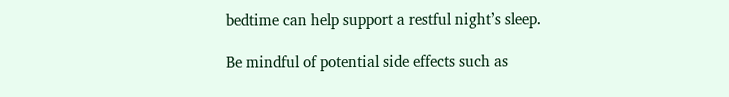bedtime can help support a restful night’s sleep.

Be mindful of potential side effects such as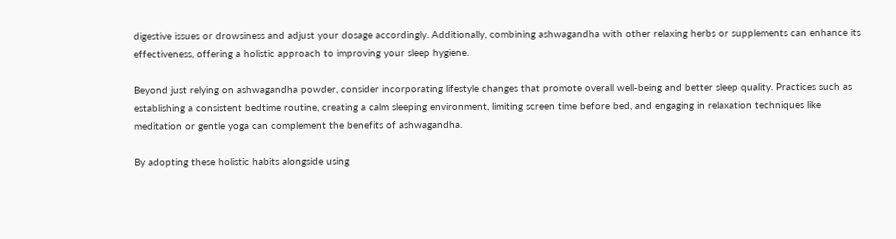digestive issues or drowsiness and adjust your dosage accordingly. Additionally, combining ashwagandha with other relaxing herbs or supplements can enhance its effectiveness, offering a holistic approach to improving your sleep hygiene.

Beyond just relying on ashwagandha powder, consider incorporating lifestyle changes that promote overall well-being and better sleep quality. Practices such as establishing a consistent bedtime routine, creating a calm sleeping environment, limiting screen time before bed, and engaging in relaxation techniques like meditation or gentle yoga can complement the benefits of ashwagandha.

By adopting these holistic habits alongside using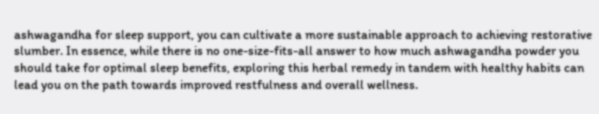ashwagandha for sleep support, you can cultivate a more sustainable approach to achieving restorative slumber. In essence, while there is no one-size-fits-all answer to how much ashwagandha powder you should take for optimal sleep benefits, exploring this herbal remedy in tandem with healthy habits can lead you on the path towards improved restfulness and overall wellness.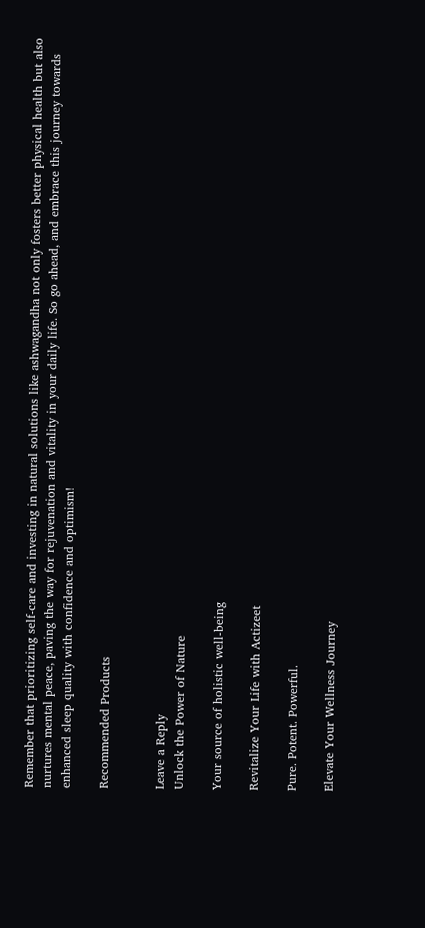Remember that prioritizing self-care and investing in natural solutions like ashwagandha not only fosters better physical health but also nurtures mental peace, paving the way for rejuvenation and vitality in your daily life. So go ahead, and embrace this journey towards enhanced sleep quality with confidence and optimism!

Recommended Products


Leave a Reply
Unlock the Power of Nature

Your source of holistic well-being

Revitalize Your Life with Actizeet

Pure. Potent. Powerful.

Elevate Your Wellness Journey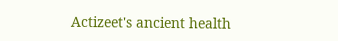Actizeet's ancient health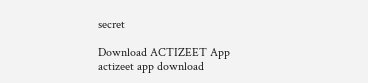secret

Download ACTIZEET App
actizeet app download